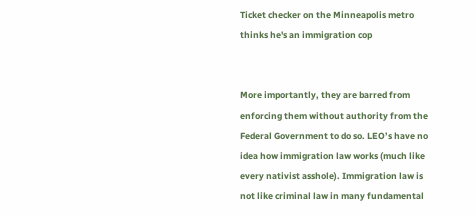Ticket checker on the Minneapolis metro thinks he's an immigration cop


More importantly, they are barred from enforcing them without authority from the Federal Government to do so. LEO’s have no idea how immigration law works (much like every nativist asshole). Immigration law is not like criminal law in many fundamental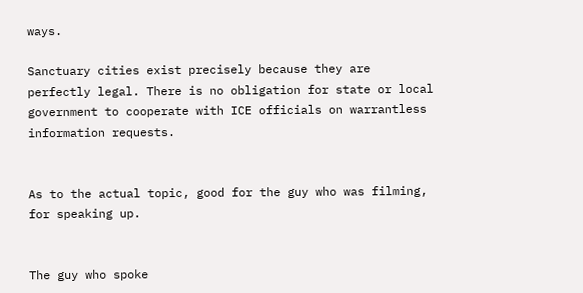ways.

Sanctuary cities exist precisely because they are perfectly legal. There is no obligation for state or local government to cooperate with ICE officials on warrantless information requests.


As to the actual topic, good for the guy who was filming, for speaking up.


The guy who spoke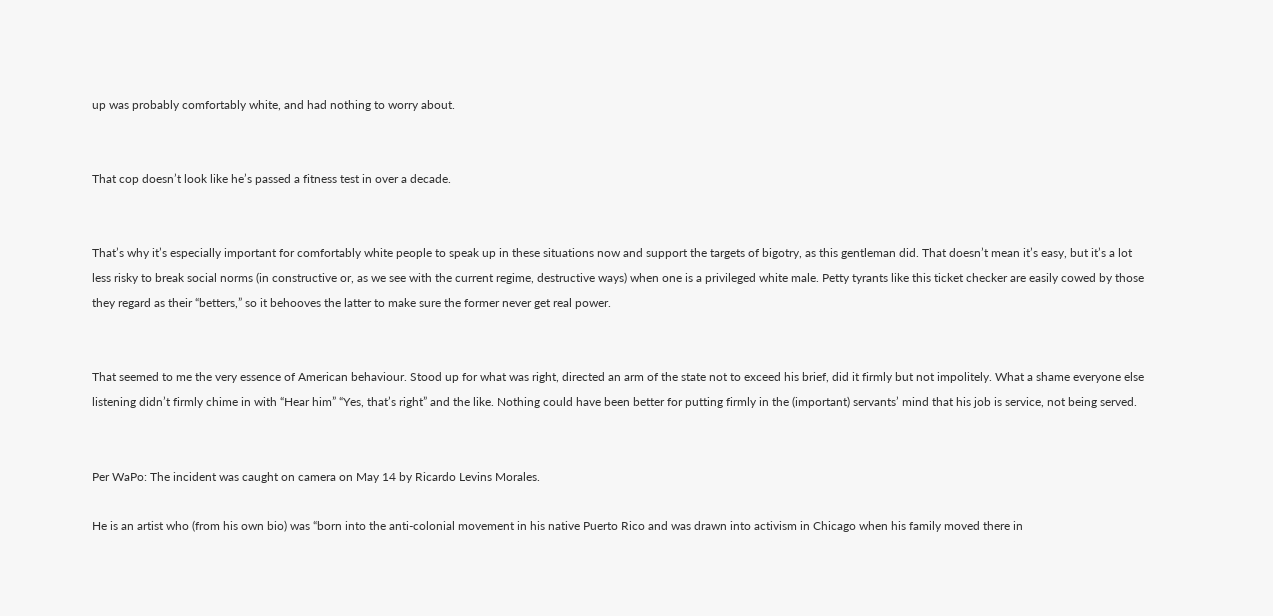up was probably comfortably white, and had nothing to worry about.


That cop doesn’t look like he’s passed a fitness test in over a decade.


That’s why it’s especially important for comfortably white people to speak up in these situations now and support the targets of bigotry, as this gentleman did. That doesn’t mean it’s easy, but it’s a lot less risky to break social norms (in constructive or, as we see with the current regime, destructive ways) when one is a privileged white male. Petty tyrants like this ticket checker are easily cowed by those they regard as their “betters,” so it behooves the latter to make sure the former never get real power.


That seemed to me the very essence of American behaviour. Stood up for what was right, directed an arm of the state not to exceed his brief, did it firmly but not impolitely. What a shame everyone else listening didn’t firmly chime in with “Hear him” “Yes, that’s right” and the like. Nothing could have been better for putting firmly in the (important) servants’ mind that his job is service, not being served.


Per WaPo: The incident was caught on camera on May 14 by Ricardo Levins Morales.

He is an artist who (from his own bio) was “born into the anti-colonial movement in his native Puerto Rico and was drawn into activism in Chicago when his family moved there in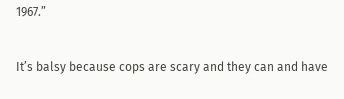1967.”


It’s balsy because cops are scary and they can and have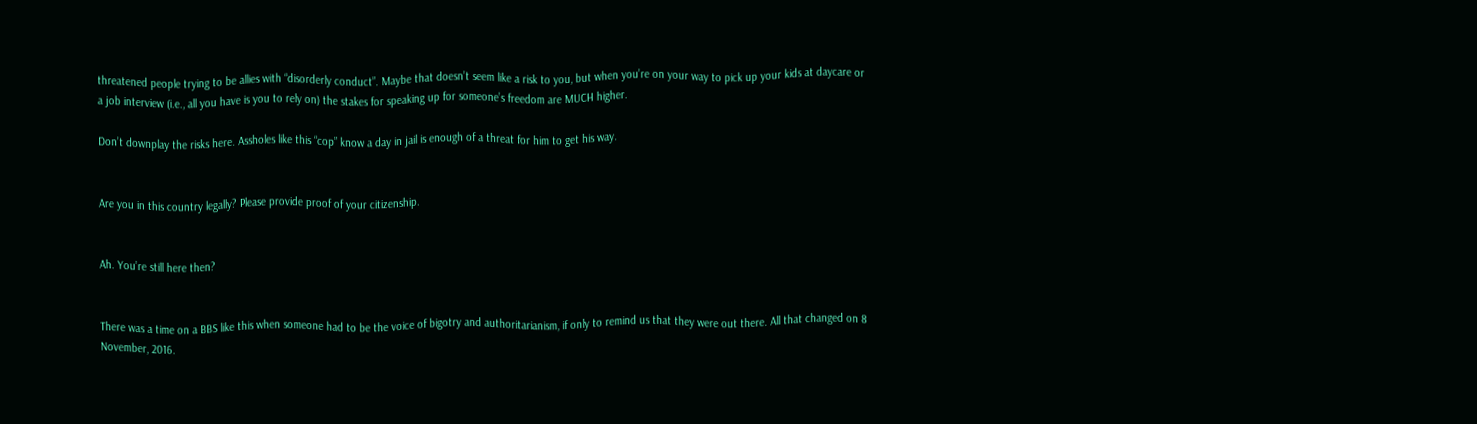threatened people trying to be allies with “disorderly conduct”. Maybe that doesn’t seem like a risk to you, but when you’re on your way to pick up your kids at daycare or a job interview (i.e., all you have is you to rely on) the stakes for speaking up for someone’s freedom are MUCH higher.

Don’t downplay the risks here. Assholes like this “cop” know a day in jail is enough of a threat for him to get his way.


Are you in this country legally? Please provide proof of your citizenship.


Ah. You’re still here then?


There was a time on a BBS like this when someone had to be the voice of bigotry and authoritarianism, if only to remind us that they were out there. All that changed on 8 November, 2016.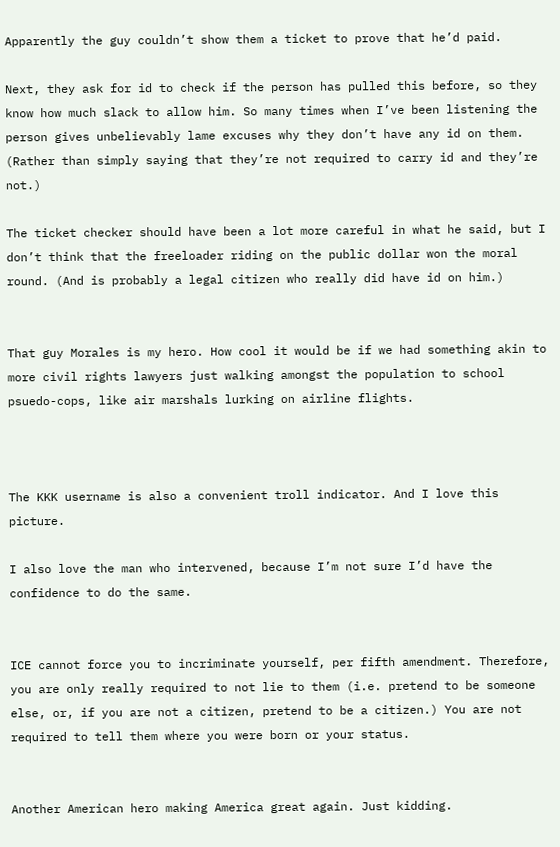Apparently the guy couldn’t show them a ticket to prove that he’d paid.

Next, they ask for id to check if the person has pulled this before, so they know how much slack to allow him. So many times when I’ve been listening the person gives unbelievably lame excuses why they don’t have any id on them. (Rather than simply saying that they’re not required to carry id and they’re not.)

The ticket checker should have been a lot more careful in what he said, but I don’t think that the freeloader riding on the public dollar won the moral round. (And is probably a legal citizen who really did have id on him.)


That guy Morales is my hero. How cool it would be if we had something akin to more civil rights lawyers just walking amongst the population to school psuedo-cops, like air marshals lurking on airline flights.



The KKK username is also a convenient troll indicator. And I love this picture.

I also love the man who intervened, because I’m not sure I’d have the confidence to do the same.


ICE cannot force you to incriminate yourself, per fifth amendment. Therefore, you are only really required to not lie to them (i.e. pretend to be someone else, or, if you are not a citizen, pretend to be a citizen.) You are not required to tell them where you were born or your status.


Another American hero making America great again. Just kidding.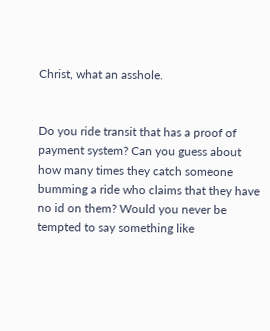Christ, what an asshole.


Do you ride transit that has a proof of payment system? Can you guess about how many times they catch someone bumming a ride who claims that they have no id on them? Would you never be tempted to say something like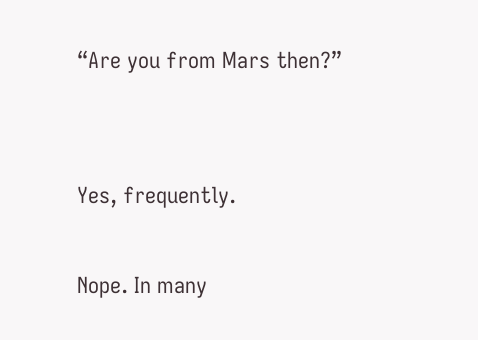“Are you from Mars then?”


Yes, frequently.

Nope. In many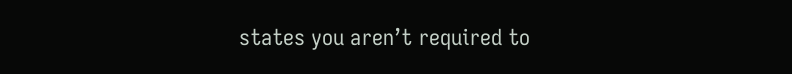states you aren’t required to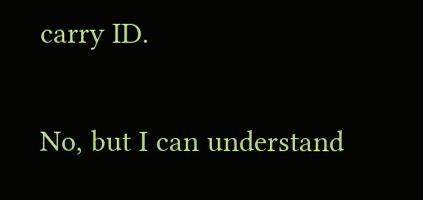carry ID.

No, but I can understand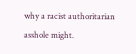why a racist authoritarian asshole might.